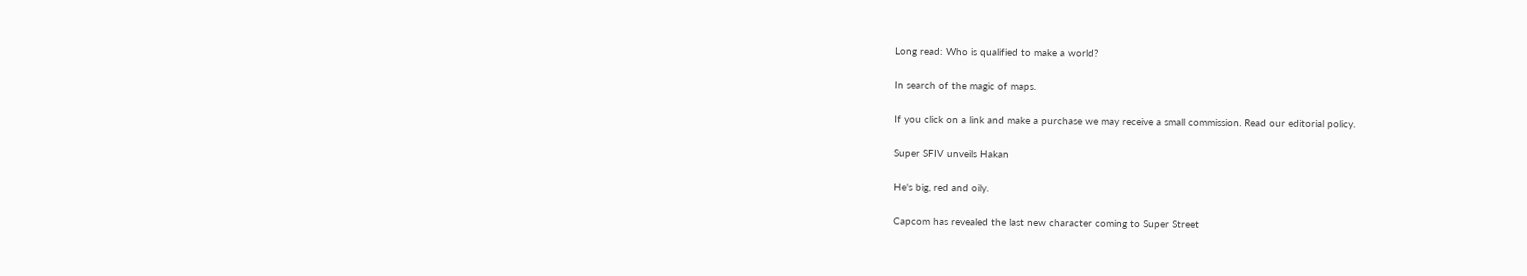Long read: Who is qualified to make a world?

In search of the magic of maps.

If you click on a link and make a purchase we may receive a small commission. Read our editorial policy.

Super SFIV unveils Hakan

He's big, red and oily.

Capcom has revealed the last new character coming to Super Street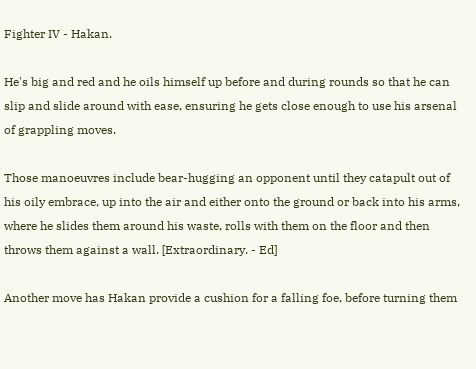Fighter IV - Hakan.

He's big and red and he oils himself up before and during rounds so that he can slip and slide around with ease, ensuring he gets close enough to use his arsenal of grappling moves.

Those manoeuvres include bear-hugging an opponent until they catapult out of his oily embrace, up into the air and either onto the ground or back into his arms, where he slides them around his waste, rolls with them on the floor and then throws them against a wall. [Extraordinary. - Ed]

Another move has Hakan provide a cushion for a falling foe, before turning them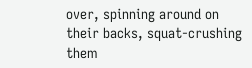over, spinning around on their backs, squat-crushing them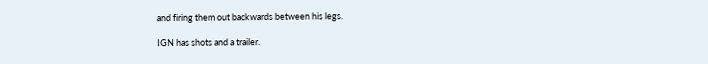and firing them out backwards between his legs.

IGN has shots and a trailer.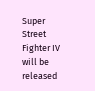Super Street Fighter IV will be released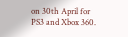on 30th April for PS3 and Xbox 360.